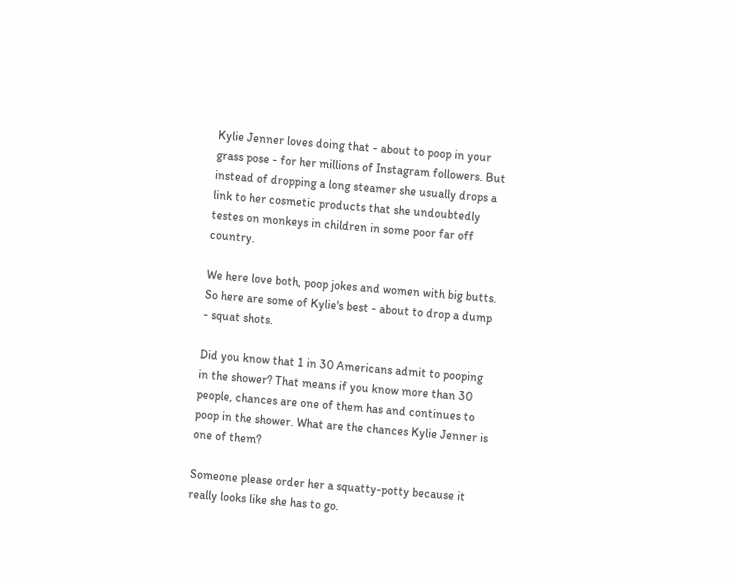Kylie Jenner loves doing that - about to poop in your grass pose - for her millions of Instagram followers. But instead of dropping a long steamer she usually drops a link to her cosmetic products that she undoubtedly testes on monkeys in children in some poor far off country.

We here love both, poop jokes and women with big butts. So here are some of Kylie's best - about to drop a dump - squat shots.

Did you know that 1 in 30 Americans admit to pooping in the shower? That means if you know more than 30 people, chances are one of them has and continues to poop in the shower. What are the chances Kylie Jenner is one of them?

Someone please order her a squatty-potty because it really looks like she has to go.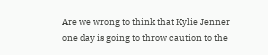Are we wrong to think that Kylie Jenner one day is going to throw caution to the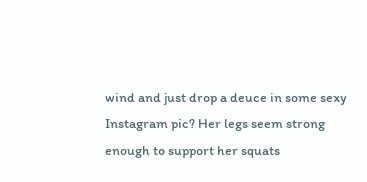wind and just drop a deuce in some sexy Instagram pic? Her legs seem strong enough to support her squats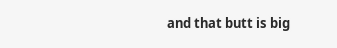and that butt is big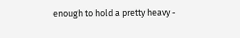enough to hold a pretty heavy -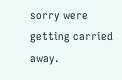sorry were getting carried away.